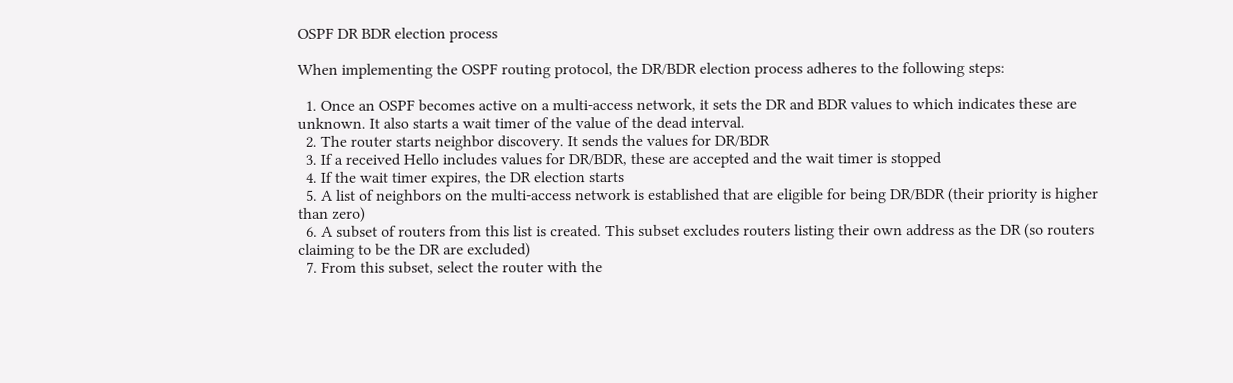OSPF DR BDR election process

When implementing the OSPF routing protocol, the DR/BDR election process adheres to the following steps:

  1. Once an OSPF becomes active on a multi-access network, it sets the DR and BDR values to which indicates these are unknown. It also starts a wait timer of the value of the dead interval.
  2. The router starts neighbor discovery. It sends the values for DR/BDR
  3. If a received Hello includes values for DR/BDR, these are accepted and the wait timer is stopped
  4. If the wait timer expires, the DR election starts
  5. A list of neighbors on the multi-access network is established that are eligible for being DR/BDR (their priority is higher than zero)
  6. A subset of routers from this list is created. This subset excludes routers listing their own address as the DR (so routers claiming to be the DR are excluded)
  7. From this subset, select the router with the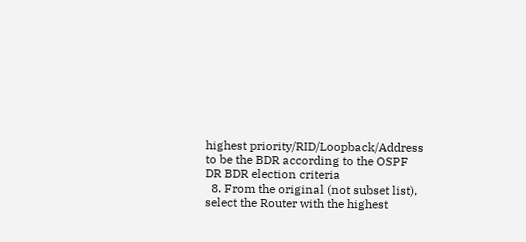highest priority/RID/Loopback/Address to be the BDR according to the OSPF DR BDR election criteria
  8. From the original (not subset list), select the Router with the highest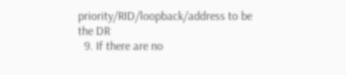priority/RID/loopback/address to be the DR
  9. If there are no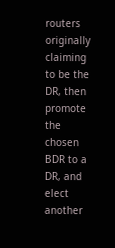routers originally claiming to be the DR, then promote the chosen BDR to a DR, and elect another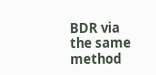BDR via the same method